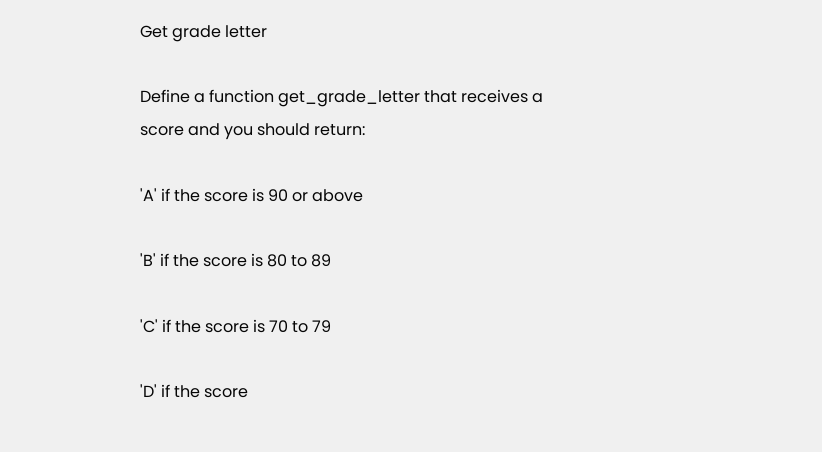Get grade letter

Define a function get_grade_letter that receives a score and you should return:

'A' if the score is 90 or above

'B' if the score is 80 to 89

'C' if the score is 70 to 79

'D' if the score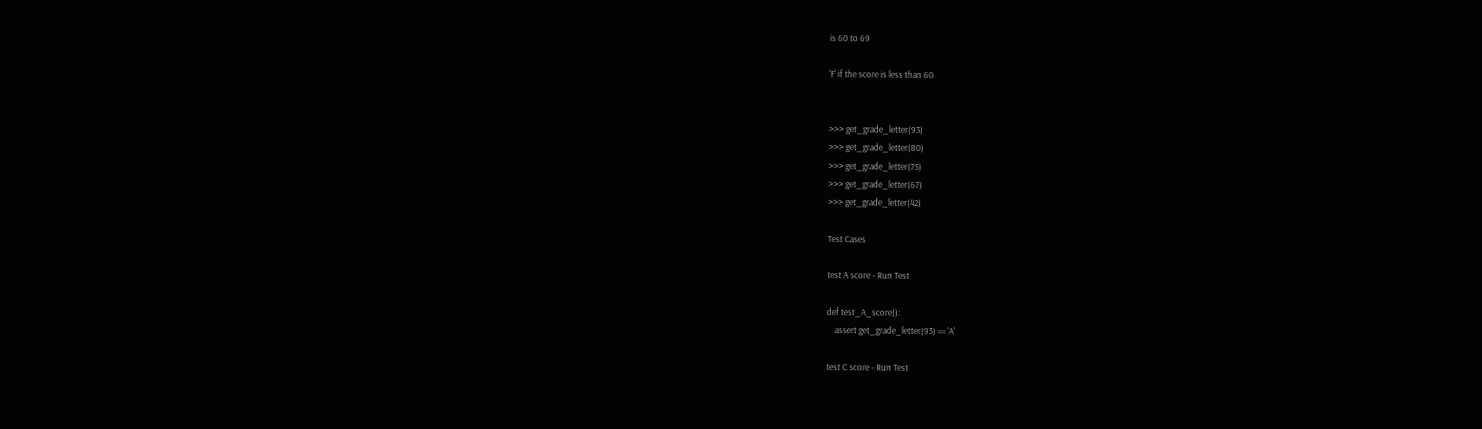is 60 to 69

'F' if the score is less than 60


>>> get_grade_letter(93)
>>> get_grade_letter(80)
>>> get_grade_letter(75)
>>> get_grade_letter(67)
>>> get_grade_letter(42)

Test Cases

test A score - Run Test

def test_A_score():
    assert get_grade_letter(93) == 'A'

test C score - Run Test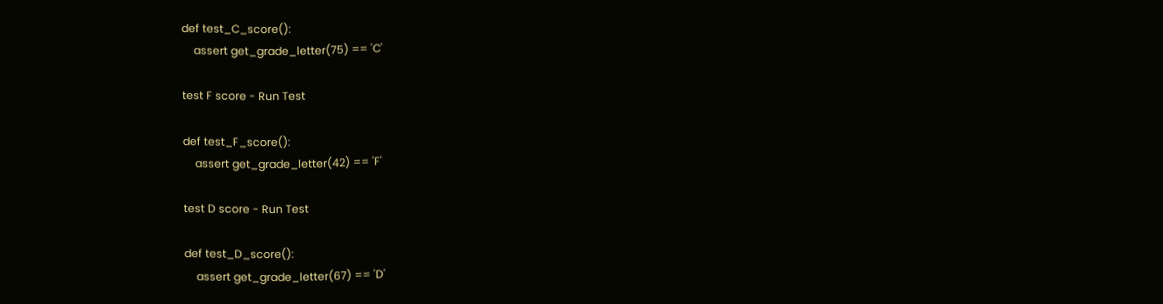def test_C_score():
    assert get_grade_letter(75) == 'C'

test F score - Run Test

def test_F_score():
    assert get_grade_letter(42) == 'F'

test D score - Run Test

def test_D_score():
    assert get_grade_letter(67) == 'D'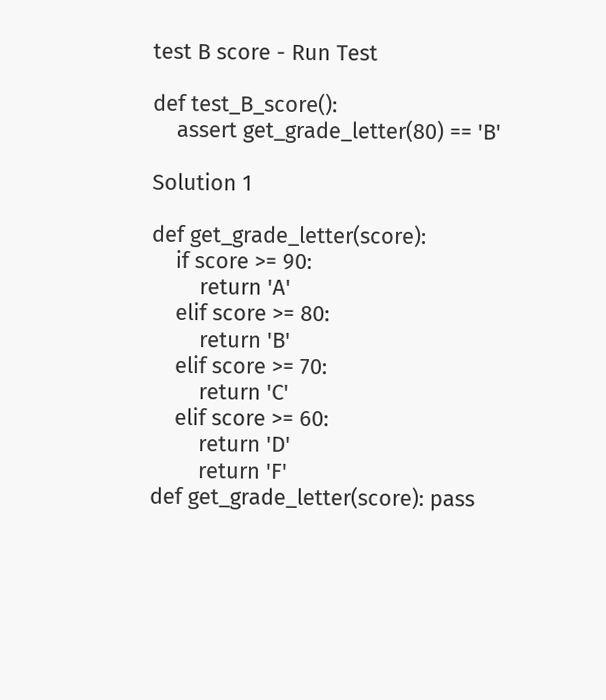test B score - Run Test

def test_B_score():
    assert get_grade_letter(80) == 'B'

Solution 1

def get_grade_letter(score):
    if score >= 90:
        return 'A'
    elif score >= 80:
        return 'B'
    elif score >= 70:
        return 'C'
    elif score >= 60:
        return 'D'
        return 'F'
def get_grade_letter(score): pass